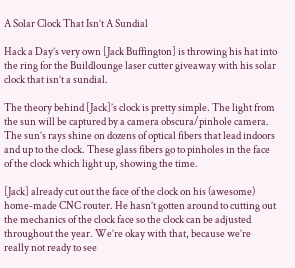A Solar Clock That Isn’t A Sundial

Hack a Day’s very own [Jack Buffington] is throwing his hat into the ring for the Buildlounge laser cutter giveaway with his solar clock that isn’t a sundial.

The theory behind [Jack]’s clock is pretty simple. The light from the sun will be captured by a camera obscura/pinhole camera. The sun’s rays shine on dozens of optical fibers that lead indoors and up to the clock. These glass fibers go to pinholes in the face of the clock which light up, showing the time.

[Jack] already cut out the face of the clock on his (awesome) home-made CNC router. He hasn’t gotten around to cutting out the mechanics of the clock face so the clock can be adjusted throughout the year. We’re okay with that, because we’re really not ready to see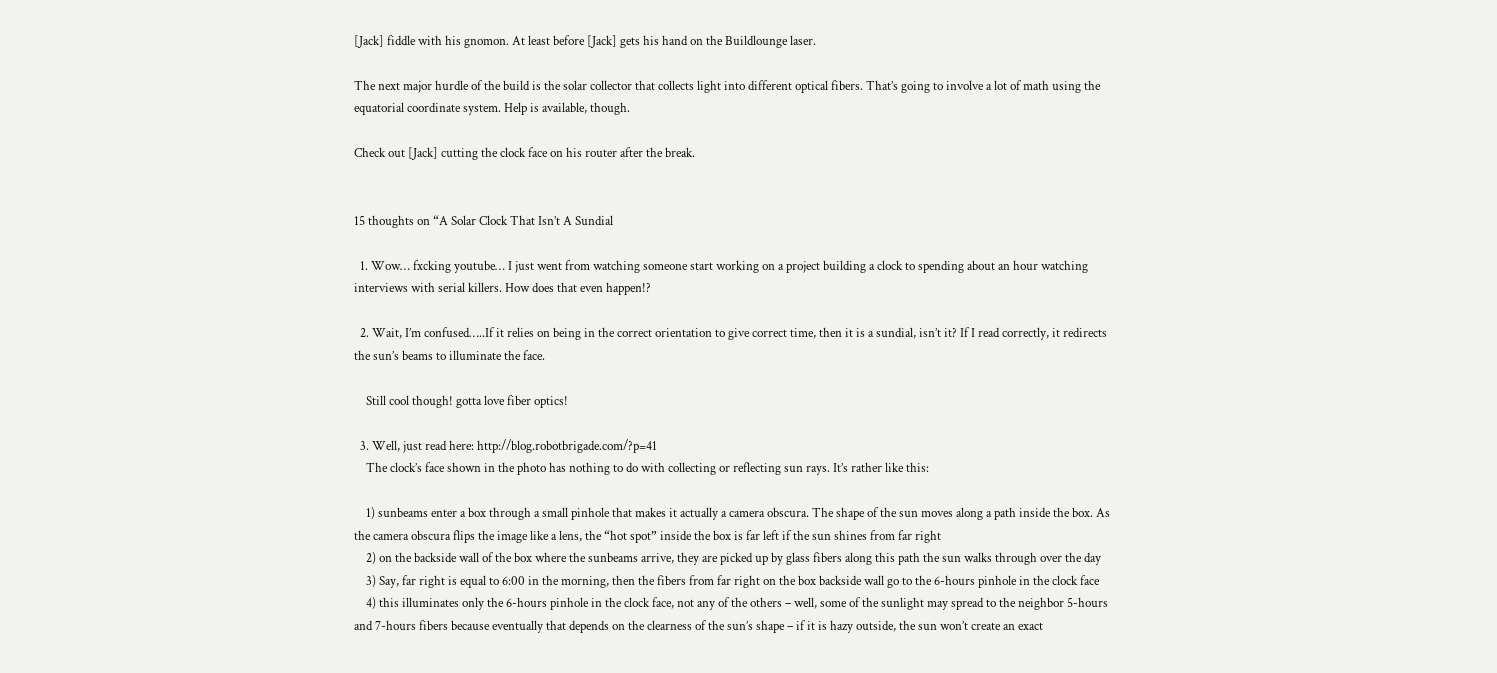[Jack] fiddle with his gnomon. At least before [Jack] gets his hand on the Buildlounge laser.

The next major hurdle of the build is the solar collector that collects light into different optical fibers. That’s going to involve a lot of math using the equatorial coordinate system. Help is available, though.

Check out [Jack] cutting the clock face on his router after the break.


15 thoughts on “A Solar Clock That Isn’t A Sundial

  1. Wow… fxcking youtube… I just went from watching someone start working on a project building a clock to spending about an hour watching interviews with serial killers. How does that even happen!?

  2. Wait, I’m confused…..If it relies on being in the correct orientation to give correct time, then it is a sundial, isn’t it? If I read correctly, it redirects the sun’s beams to illuminate the face.

    Still cool though! gotta love fiber optics!

  3. Well, just read here: http://blog.robotbrigade.com/?p=41
    The clock’s face shown in the photo has nothing to do with collecting or reflecting sun rays. It’s rather like this:

    1) sunbeams enter a box through a small pinhole that makes it actually a camera obscura. The shape of the sun moves along a path inside the box. As the camera obscura flips the image like a lens, the “hot spot” inside the box is far left if the sun shines from far right
    2) on the backside wall of the box where the sunbeams arrive, they are picked up by glass fibers along this path the sun walks through over the day
    3) Say, far right is equal to 6:00 in the morning, then the fibers from far right on the box backside wall go to the 6-hours pinhole in the clock face
    4) this illuminates only the 6-hours pinhole in the clock face, not any of the others – well, some of the sunlight may spread to the neighbor 5-hours and 7-hours fibers because eventually that depends on the clearness of the sun’s shape – if it is hazy outside, the sun won’t create an exact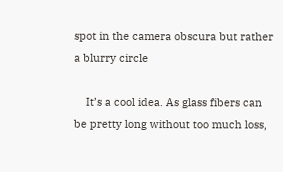spot in the camera obscura but rather a blurry circle

    It’s a cool idea. As glass fibers can be pretty long without too much loss,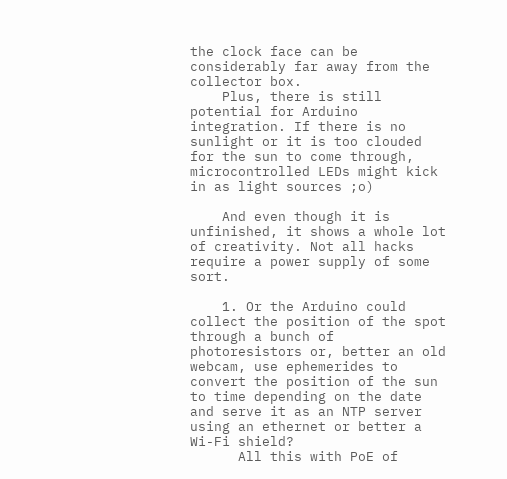the clock face can be considerably far away from the collector box.
    Plus, there is still potential for Arduino integration. If there is no sunlight or it is too clouded for the sun to come through, microcontrolled LEDs might kick in as light sources ;o)

    And even though it is unfinished, it shows a whole lot of creativity. Not all hacks require a power supply of some sort.

    1. Or the Arduino could collect the position of the spot through a bunch of photoresistors or, better an old webcam, use ephemerides to convert the position of the sun to time depending on the date and serve it as an NTP server using an ethernet or better a Wi-Fi shield?
      All this with PoE of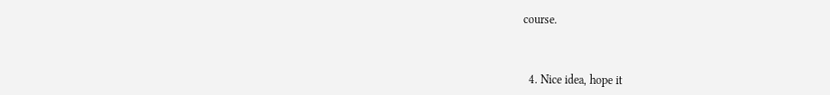course.



  4. Nice idea, hope it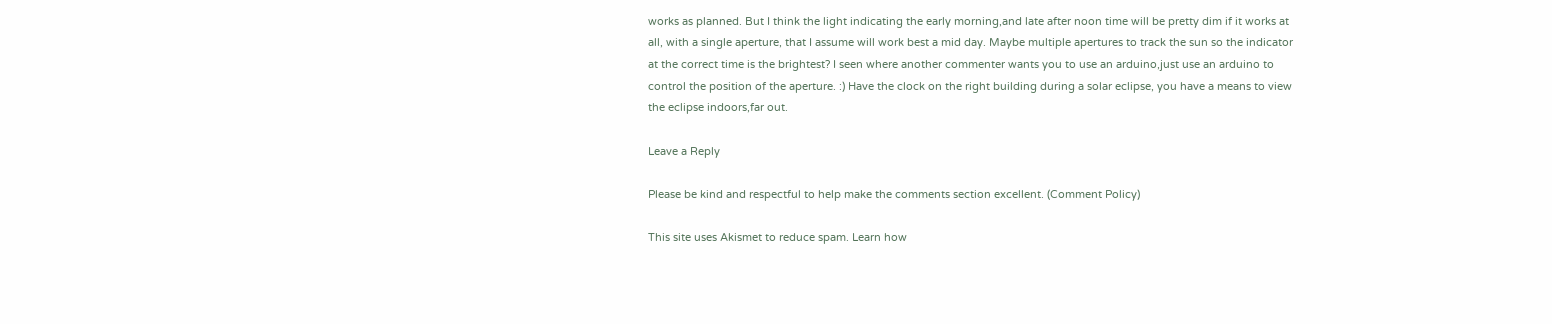works as planned. But I think the light indicating the early morning,and late after noon time will be pretty dim if it works at all, with a single aperture, that I assume will work best a mid day. Maybe multiple apertures to track the sun so the indicator at the correct time is the brightest? I seen where another commenter wants you to use an arduino,just use an arduino to control the position of the aperture. :) Have the clock on the right building during a solar eclipse, you have a means to view the eclipse indoors,far out.

Leave a Reply

Please be kind and respectful to help make the comments section excellent. (Comment Policy)

This site uses Akismet to reduce spam. Learn how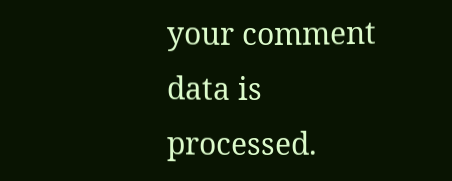your comment data is processed.